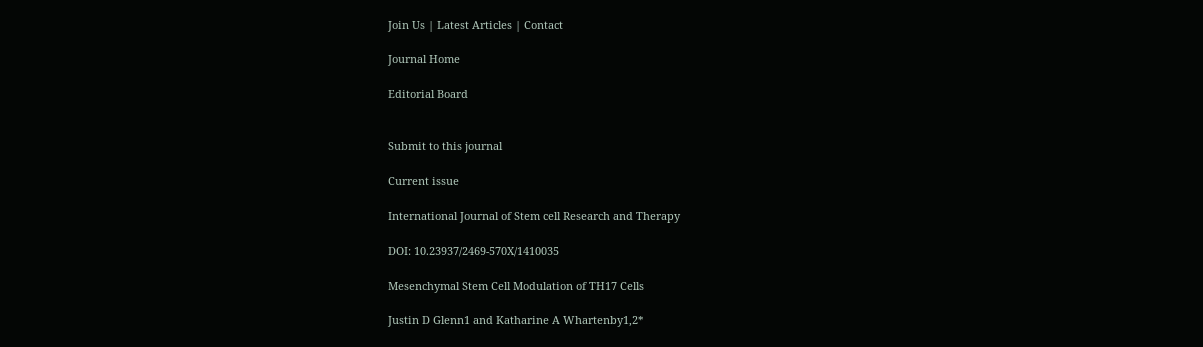Join Us | Latest Articles | Contact

Journal Home

Editorial Board


Submit to this journal

Current issue

International Journal of Stem cell Research and Therapy

DOI: 10.23937/2469-570X/1410035

Mesenchymal Stem Cell Modulation of TH17 Cells

Justin D Glenn1 and Katharine A Whartenby1,2*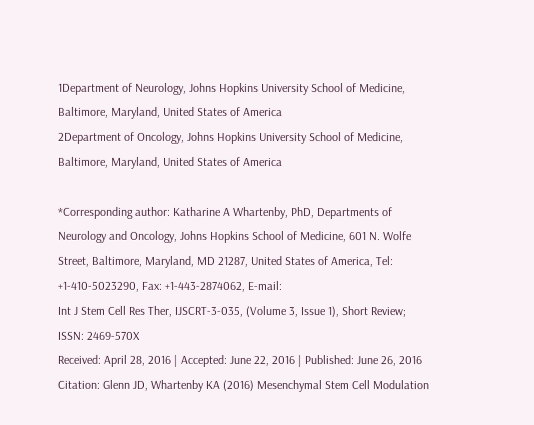1Department of Neurology, Johns Hopkins University School of Medicine, Baltimore, Maryland, United States of America
2Department of Oncology, Johns Hopkins University School of Medicine, Baltimore, Maryland, United States of America

*Corresponding author: Katharine A Whartenby, PhD, Departments of Neurology and Oncology, Johns Hopkins School of Medicine, 601 N. Wolfe Street, Baltimore, Maryland, MD 21287, United States of America, Tel: +1-410-5023290, Fax: +1-443-2874062, E-mail:
Int J Stem Cell Res Ther, IJSCRT-3-035, (Volume 3, Issue 1), Short Review; ISSN: 2469-570X
Received: April 28, 2016 | Accepted: June 22, 2016 | Published: June 26, 2016
Citation: Glenn JD, Whartenby KA (2016) Mesenchymal Stem Cell Modulation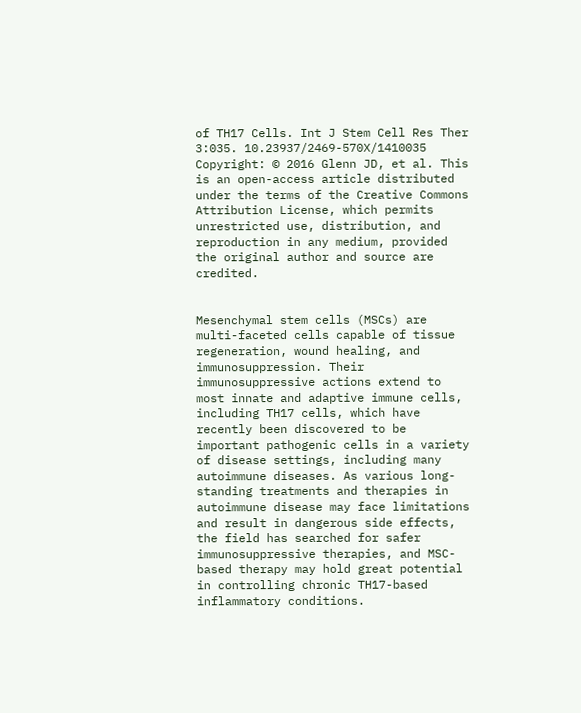of TH17 Cells. Int J Stem Cell Res Ther 3:035. 10.23937/2469-570X/1410035
Copyright: © 2016 Glenn JD, et al. This is an open-access article distributed under the terms of the Creative Commons Attribution License, which permits unrestricted use, distribution, and reproduction in any medium, provided the original author and source are credited.


Mesenchymal stem cells (MSCs) are multi-faceted cells capable of tissue regeneration, wound healing, and immunosuppression. Their immunosuppressive actions extend to most innate and adaptive immune cells, including TH17 cells, which have recently been discovered to be important pathogenic cells in a variety of disease settings, including many autoimmune diseases. As various long-standing treatments and therapies in autoimmune disease may face limitations and result in dangerous side effects, the field has searched for safer immunosuppressive therapies, and MSC-based therapy may hold great potential in controlling chronic TH17-based inflammatory conditions.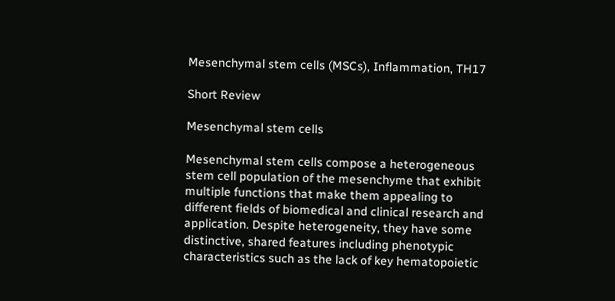Mesenchymal stem cells (MSCs), Inflammation, TH17

Short Review

Mesenchymal stem cells

Mesenchymal stem cells compose a heterogeneous stem cell population of the mesenchyme that exhibit multiple functions that make them appealing to different fields of biomedical and clinical research and application. Despite heterogeneity, they have some distinctive, shared features including phenotypic characteristics such as the lack of key hematopoietic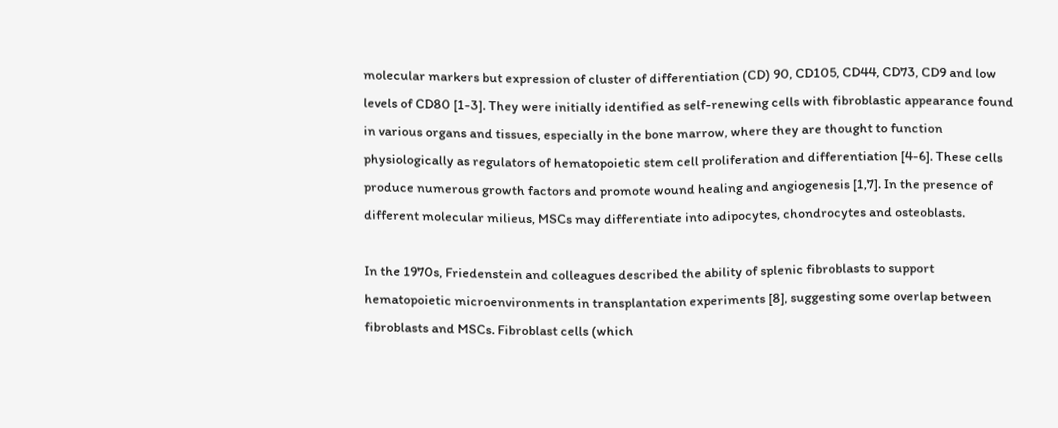molecular markers but expression of cluster of differentiation (CD) 90, CD105, CD44, CD73, CD9 and low levels of CD80 [1-3]. They were initially identified as self-renewing cells with fibroblastic appearance found in various organs and tissues, especially in the bone marrow, where they are thought to function physiologically as regulators of hematopoietic stem cell proliferation and differentiation [4-6]. These cells produce numerous growth factors and promote wound healing and angiogenesis [1,7]. In the presence of different molecular milieus, MSCs may differentiate into adipocytes, chondrocytes and osteoblasts.

In the 1970s, Friedenstein and colleagues described the ability of splenic fibroblasts to support hematopoietic microenvironments in transplantation experiments [8], suggesting some overlap between fibroblasts and MSCs. Fibroblast cells (which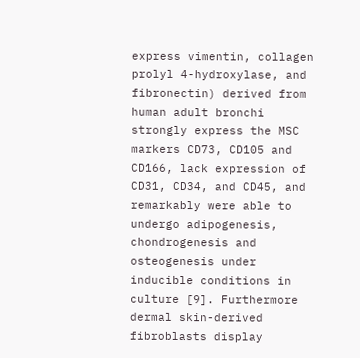express vimentin, collagen prolyl 4-hydroxylase, and fibronectin) derived from human adult bronchi strongly express the MSC markers CD73, CD105 and CD166, lack expression of CD31, CD34, and CD45, and remarkably were able to undergo adipogenesis, chondrogenesis and osteogenesis under inducible conditions in culture [9]. Furthermore dermal skin-derived fibroblasts display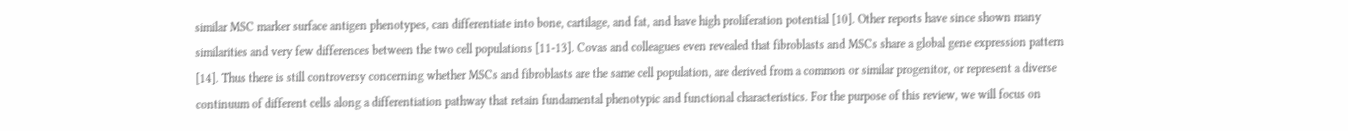similar MSC marker surface antigen phenotypes, can differentiate into bone, cartilage, and fat, and have high proliferation potential [10]. Other reports have since shown many similarities and very few differences between the two cell populations [11-13]. Covas and colleagues even revealed that fibroblasts and MSCs share a global gene expression pattern [14]. Thus there is still controversy concerning whether MSCs and fibroblasts are the same cell population, are derived from a common or similar progenitor, or represent a diverse continuum of different cells along a differentiation pathway that retain fundamental phenotypic and functional characteristics. For the purpose of this review, we will focus on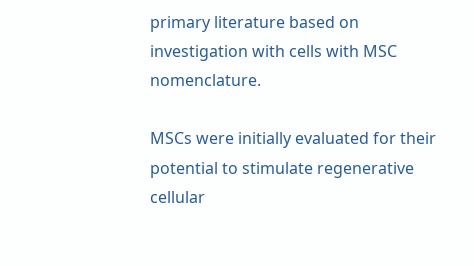primary literature based on investigation with cells with MSC nomenclature.

MSCs were initially evaluated for their potential to stimulate regenerative cellular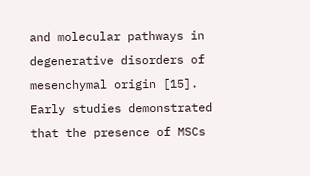and molecular pathways in degenerative disorders of mesenchymal origin [15]. Early studies demonstrated that the presence of MSCs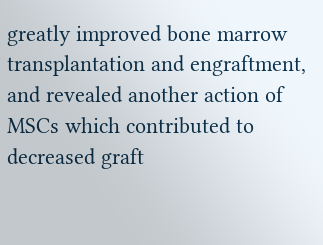greatly improved bone marrow transplantation and engraftment, and revealed another action of MSCs which contributed to decreased graft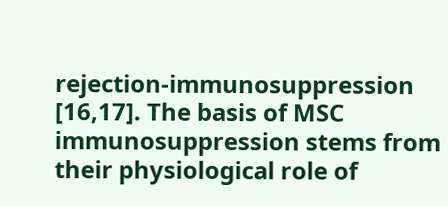rejection-immunosuppression [16,17]. The basis of MSC immunosuppression stems from their physiological role of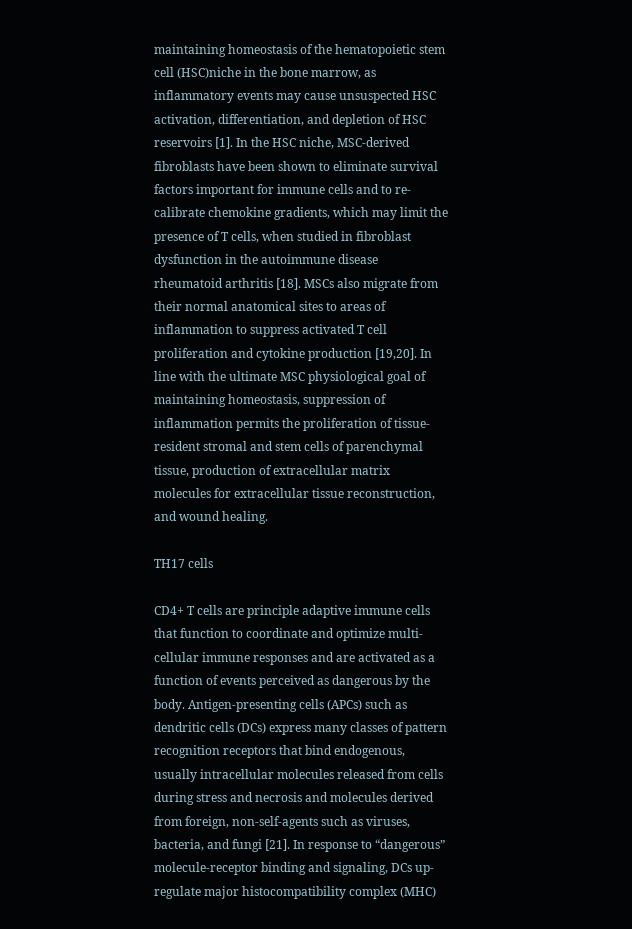maintaining homeostasis of the hematopoietic stem cell (HSC)niche in the bone marrow, as inflammatory events may cause unsuspected HSC activation, differentiation, and depletion of HSC reservoirs [1]. In the HSC niche, MSC-derived fibroblasts have been shown to eliminate survival factors important for immune cells and to re-calibrate chemokine gradients, which may limit the presence of T cells, when studied in fibroblast dysfunction in the autoimmune disease rheumatoid arthritis [18]. MSCs also migrate from their normal anatomical sites to areas of inflammation to suppress activated T cell proliferation and cytokine production [19,20]. In line with the ultimate MSC physiological goal of maintaining homeostasis, suppression of inflammation permits the proliferation of tissue-resident stromal and stem cells of parenchymal tissue, production of extracellular matrix molecules for extracellular tissue reconstruction, and wound healing.

TH17 cells

CD4+ T cells are principle adaptive immune cells that function to coordinate and optimize multi-cellular immune responses and are activated as a function of events perceived as dangerous by the body. Antigen-presenting cells (APCs) such as dendritic cells (DCs) express many classes of pattern recognition receptors that bind endogenous, usually intracellular molecules released from cells during stress and necrosis and molecules derived from foreign, non-self-agents such as viruses, bacteria, and fungi [21]. In response to “dangerous” molecule-receptor binding and signaling, DCs up-regulate major histocompatibility complex (MHC)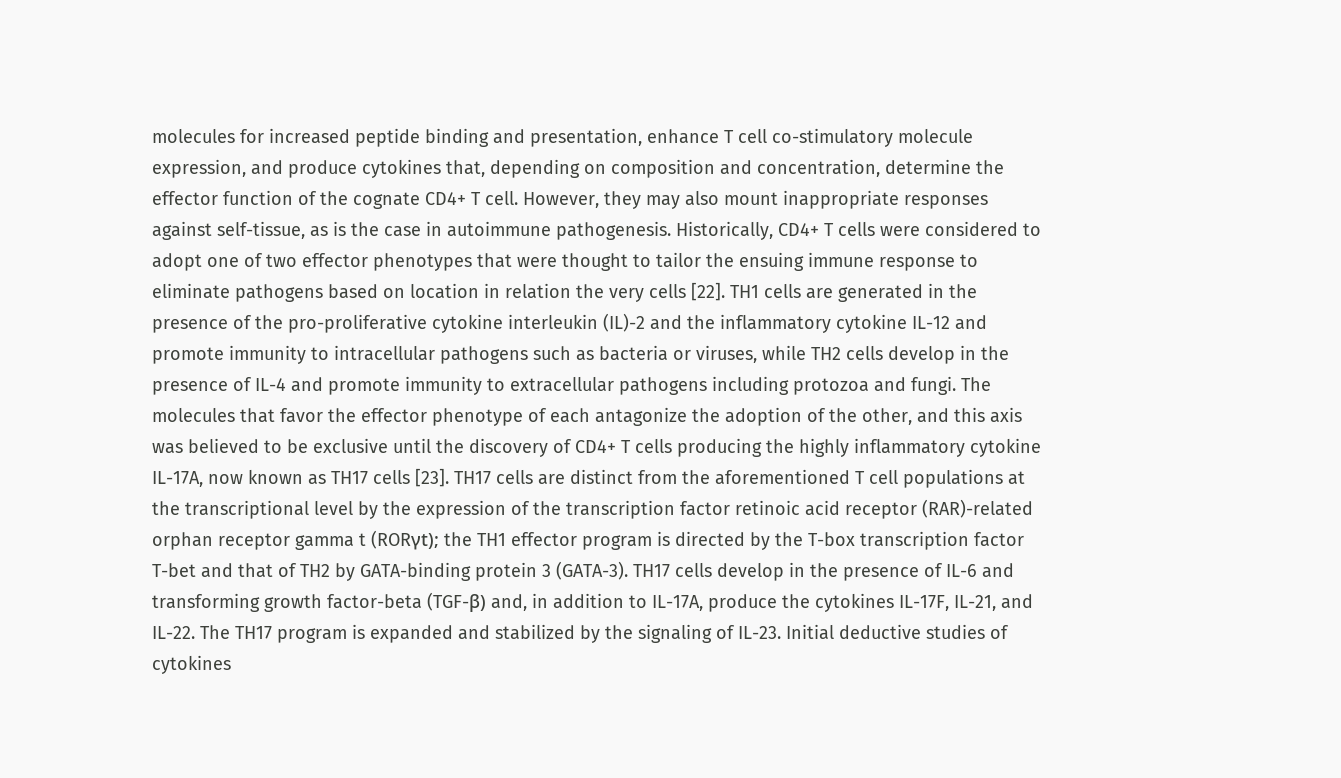molecules for increased peptide binding and presentation, enhance T cell co-stimulatory molecule expression, and produce cytokines that, depending on composition and concentration, determine the effector function of the cognate CD4+ T cell. However, they may also mount inappropriate responses against self-tissue, as is the case in autoimmune pathogenesis. Historically, CD4+ T cells were considered to adopt one of two effector phenotypes that were thought to tailor the ensuing immune response to eliminate pathogens based on location in relation the very cells [22]. TH1 cells are generated in the presence of the pro-proliferative cytokine interleukin (IL)-2 and the inflammatory cytokine IL-12 and promote immunity to intracellular pathogens such as bacteria or viruses, while TH2 cells develop in the presence of IL-4 and promote immunity to extracellular pathogens including protozoa and fungi. The molecules that favor the effector phenotype of each antagonize the adoption of the other, and this axis was believed to be exclusive until the discovery of CD4+ T cells producing the highly inflammatory cytokine IL-17A, now known as TH17 cells [23]. TH17 cells are distinct from the aforementioned T cell populations at the transcriptional level by the expression of the transcription factor retinoic acid receptor (RAR)-related orphan receptor gamma t (RORγt); the TH1 effector program is directed by the T-box transcription factor T-bet and that of TH2 by GATA-binding protein 3 (GATA-3). TH17 cells develop in the presence of IL-6 and transforming growth factor-beta (TGF-β) and, in addition to IL-17A, produce the cytokines IL-17F, IL-21, and IL-22. The TH17 program is expanded and stabilized by the signaling of IL-23. Initial deductive studies of cytokines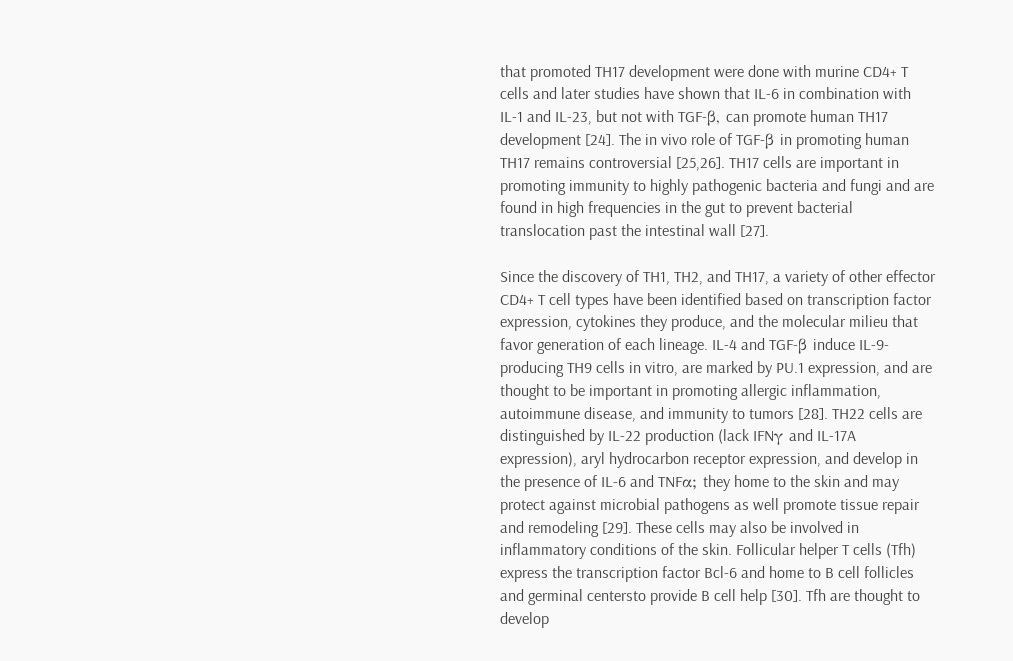that promoted TH17 development were done with murine CD4+ T cells and later studies have shown that IL-6 in combination with IL-1 and IL-23, but not with TGF-β, can promote human TH17 development [24]. The in vivo role of TGF-β in promoting human TH17 remains controversial [25,26]. TH17 cells are important in promoting immunity to highly pathogenic bacteria and fungi and are found in high frequencies in the gut to prevent bacterial translocation past the intestinal wall [27].

Since the discovery of TH1, TH2, and TH17, a variety of other effector CD4+ T cell types have been identified based on transcription factor expression, cytokines they produce, and the molecular milieu that favor generation of each lineage. IL-4 and TGF-β induce IL-9-producing TH9 cells in vitro, are marked by PU.1 expression, and are thought to be important in promoting allergic inflammation, autoimmune disease, and immunity to tumors [28]. TH22 cells are distinguished by IL-22 production (lack IFNγ and IL-17A expression), aryl hydrocarbon receptor expression, and develop in the presence of IL-6 and TNFα; they home to the skin and may protect against microbial pathogens as well promote tissue repair and remodeling [29]. These cells may also be involved in inflammatory conditions of the skin. Follicular helper T cells (Tfh) express the transcription factor Bcl-6 and home to B cell follicles and germinal centersto provide B cell help [30]. Tfh are thought to develop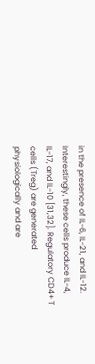in the presence of IL-6, IL-21, and IL-12. Interestingly, these cells produce IL-4, IL-17, and IL-10 [31,32]. Regulatory CD4+ T cells (Treg) are generated physiologically and are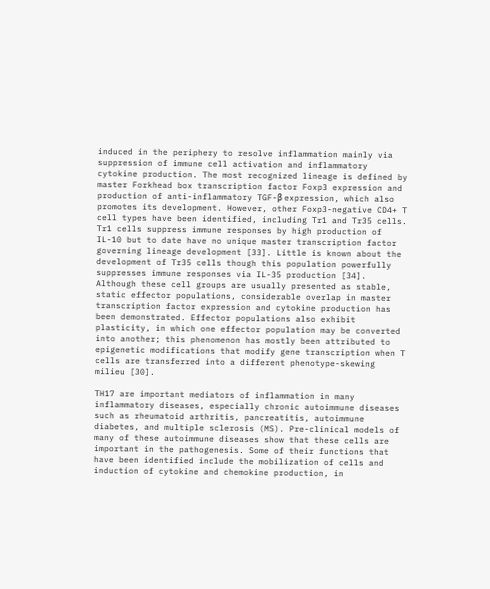induced in the periphery to resolve inflammation mainly via suppression of immune cell activation and inflammatory cytokine production. The most recognized lineage is defined by master Forkhead box transcription factor Foxp3 expression and production of anti-inflammatory TGF-β expression, which also promotes its development. However, other Foxp3-negative CD4+ T cell types have been identified, including Tr1 and Tr35 cells. Tr1 cells suppress immune responses by high production of IL-10 but to date have no unique master transcription factor governing lineage development [33]. Little is known about the development of Tr35 cells though this population powerfully suppresses immune responses via IL-35 production [34]. Although these cell groups are usually presented as stable, static effector populations, considerable overlap in master transcription factor expression and cytokine production has been demonstrated. Effector populations also exhibit plasticity, in which one effector population may be converted into another; this phenomenon has mostly been attributed to epigenetic modifications that modify gene transcription when T cells are transferred into a different phenotype-skewing milieu [30].

TH17 are important mediators of inflammation in many inflammatory diseases, especially chronic autoimmune diseases such as rheumatoid arthritis, pancreatitis, autoimmune diabetes, and multiple sclerosis (MS). Pre-clinical models of many of these autoimmune diseases show that these cells are important in the pathogenesis. Some of their functions that have been identified include the mobilization of cells and induction of cytokine and chemokine production, in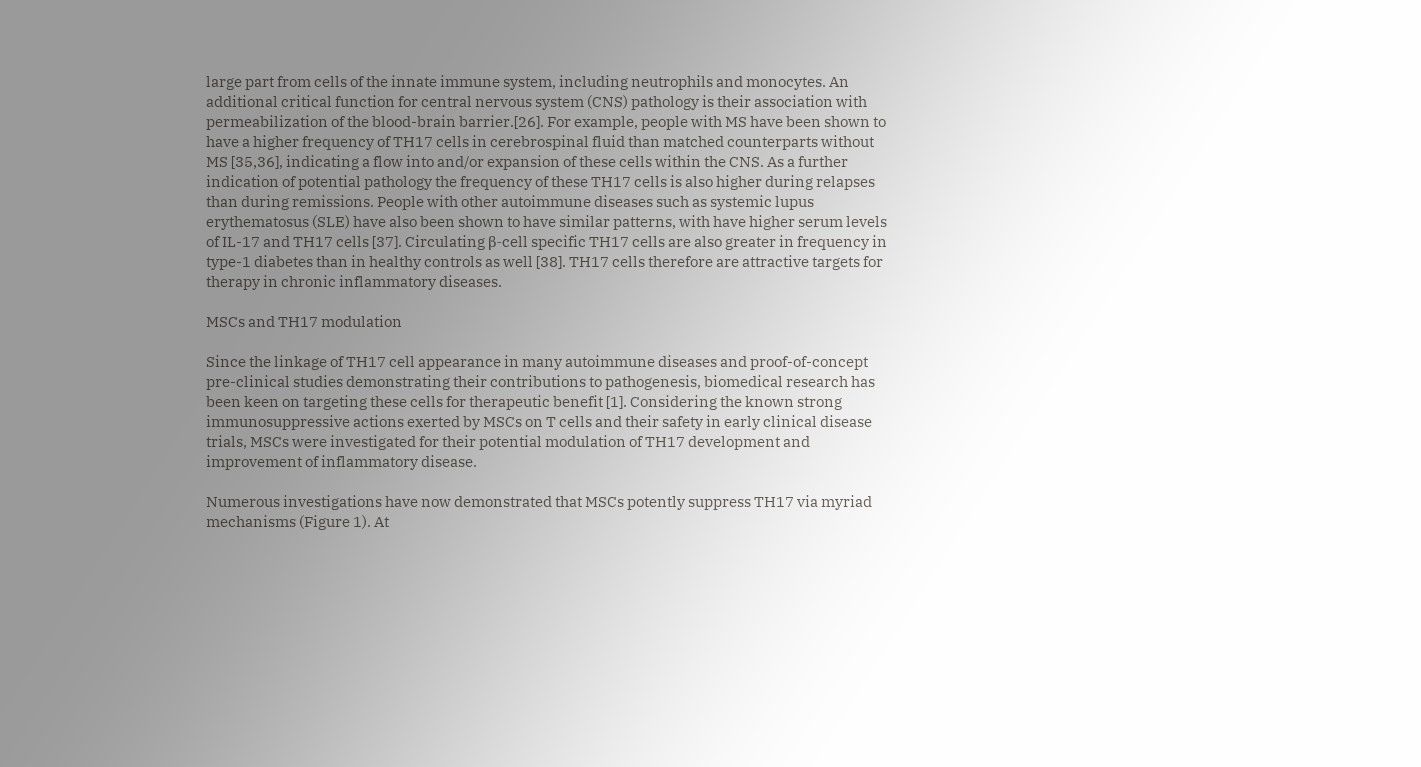large part from cells of the innate immune system, including neutrophils and monocytes. An additional critical function for central nervous system (CNS) pathology is their association with permeabilization of the blood-brain barrier.[26]. For example, people with MS have been shown to have a higher frequency of TH17 cells in cerebrospinal fluid than matched counterparts without MS [35,36], indicating a flow into and/or expansion of these cells within the CNS. As a further indication of potential pathology the frequency of these TH17 cells is also higher during relapses than during remissions. People with other autoimmune diseases such as systemic lupus erythematosus (SLE) have also been shown to have similar patterns, with have higher serum levels of IL-17 and TH17 cells [37]. Circulating β-cell specific TH17 cells are also greater in frequency in type-1 diabetes than in healthy controls as well [38]. TH17 cells therefore are attractive targets for therapy in chronic inflammatory diseases.

MSCs and TH17 modulation

Since the linkage of TH17 cell appearance in many autoimmune diseases and proof-of-concept pre-clinical studies demonstrating their contributions to pathogenesis, biomedical research has been keen on targeting these cells for therapeutic benefit [1]. Considering the known strong immunosuppressive actions exerted by MSCs on T cells and their safety in early clinical disease trials, MSCs were investigated for their potential modulation of TH17 development and improvement of inflammatory disease.

Numerous investigations have now demonstrated that MSCs potently suppress TH17 via myriad mechanisms (Figure 1). At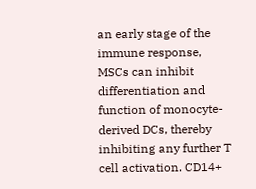an early stage of the immune response, MSCs can inhibit differentiation and function of monocyte-derived DCs, thereby inhibiting any further T cell activation. CD14+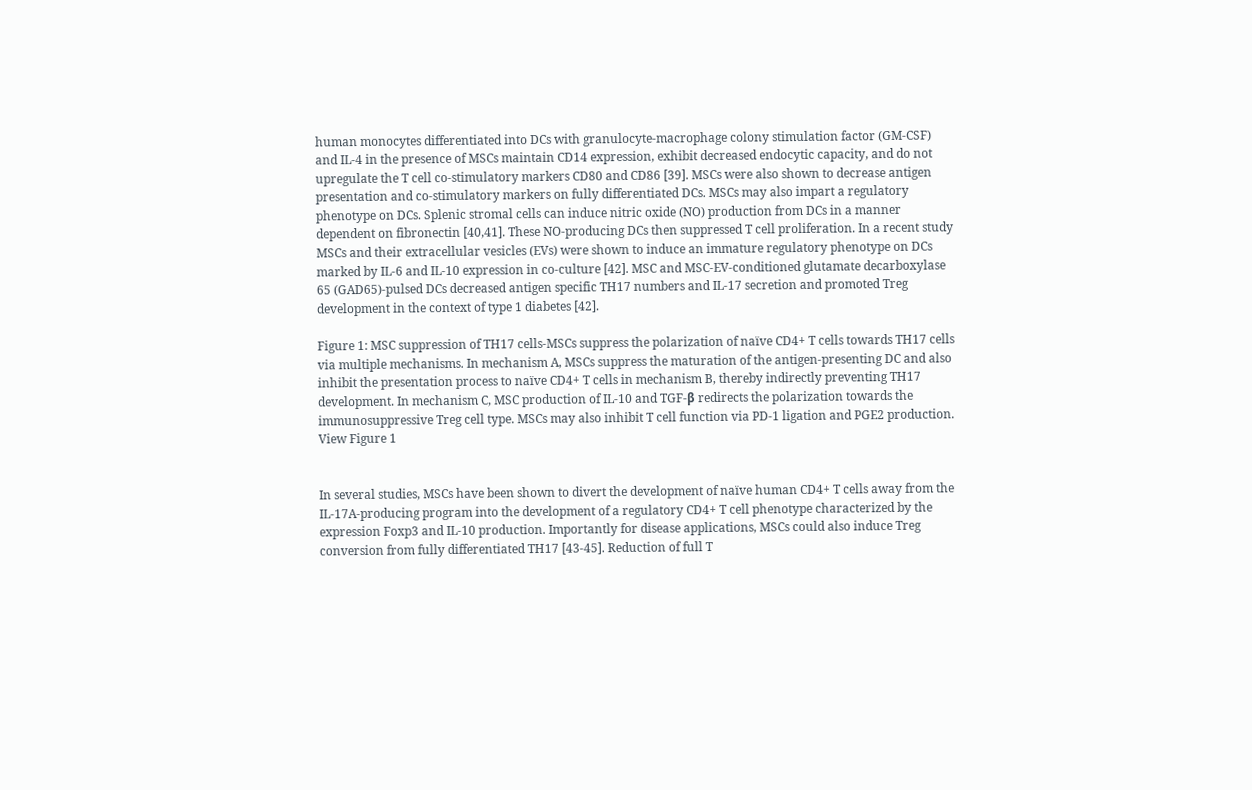human monocytes differentiated into DCs with granulocyte-macrophage colony stimulation factor (GM-CSF) and IL-4 in the presence of MSCs maintain CD14 expression, exhibit decreased endocytic capacity, and do not upregulate the T cell co-stimulatory markers CD80 and CD86 [39]. MSCs were also shown to decrease antigen presentation and co-stimulatory markers on fully differentiated DCs. MSCs may also impart a regulatory phenotype on DCs. Splenic stromal cells can induce nitric oxide (NO) production from DCs in a manner dependent on fibronectin [40,41]. These NO-producing DCs then suppressed T cell proliferation. In a recent study MSCs and their extracellular vesicles (EVs) were shown to induce an immature regulatory phenotype on DCs marked by IL-6 and IL-10 expression in co-culture [42]. MSC and MSC-EV-conditioned glutamate decarboxylase 65 (GAD65)-pulsed DCs decreased antigen specific TH17 numbers and IL-17 secretion and promoted Treg development in the context of type 1 diabetes [42].

Figure 1: MSC suppression of TH17 cells-MSCs suppress the polarization of naïve CD4+ T cells towards TH17 cells via multiple mechanisms. In mechanism A, MSCs suppress the maturation of the antigen-presenting DC and also inhibit the presentation process to naïve CD4+ T cells in mechanism B, thereby indirectly preventing TH17 development. In mechanism C, MSC production of IL-10 and TGF-β redirects the polarization towards the immunosuppressive Treg cell type. MSCs may also inhibit T cell function via PD-1 ligation and PGE2 production. View Figure 1


In several studies, MSCs have been shown to divert the development of naïve human CD4+ T cells away from the IL-17A-producing program into the development of a regulatory CD4+ T cell phenotype characterized by the expression Foxp3 and IL-10 production. Importantly for disease applications, MSCs could also induce Treg conversion from fully differentiated TH17 [43-45]. Reduction of full T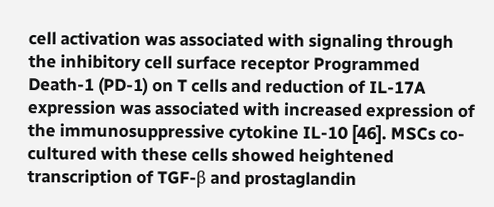cell activation was associated with signaling through the inhibitory cell surface receptor Programmed Death-1 (PD-1) on T cells and reduction of IL-17A expression was associated with increased expression of the immunosuppressive cytokine IL-10 [46]. MSCs co-cultured with these cells showed heightened transcription of TGF-β and prostaglandin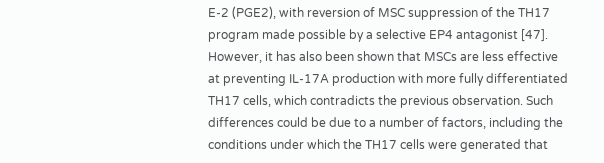E-2 (PGE2), with reversion of MSC suppression of the TH17 program made possible by a selective EP4 antagonist [47]. However, it has also been shown that MSCs are less effective at preventing IL-17A production with more fully differentiated TH17 cells, which contradicts the previous observation. Such differences could be due to a number of factors, including the conditions under which the TH17 cells were generated that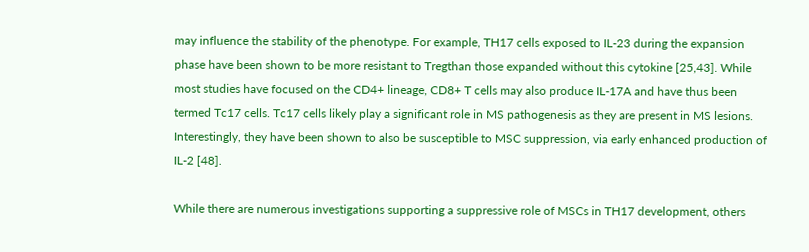may influence the stability of the phenotype. For example, TH17 cells exposed to IL-23 during the expansion phase have been shown to be more resistant to Tregthan those expanded without this cytokine [25,43]. While most studies have focused on the CD4+ lineage, CD8+ T cells may also produce IL-17A and have thus been termed Tc17 cells. Tc17 cells likely play a significant role in MS pathogenesis as they are present in MS lesions. Interestingly, they have been shown to also be susceptible to MSC suppression, via early enhanced production of IL-2 [48].

While there are numerous investigations supporting a suppressive role of MSCs in TH17 development, others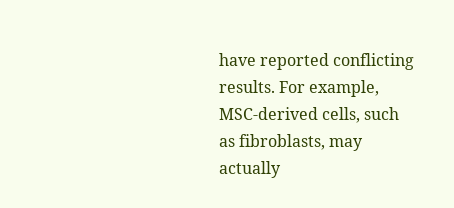have reported conflicting results. For example, MSC-derived cells, such as fibroblasts, may actually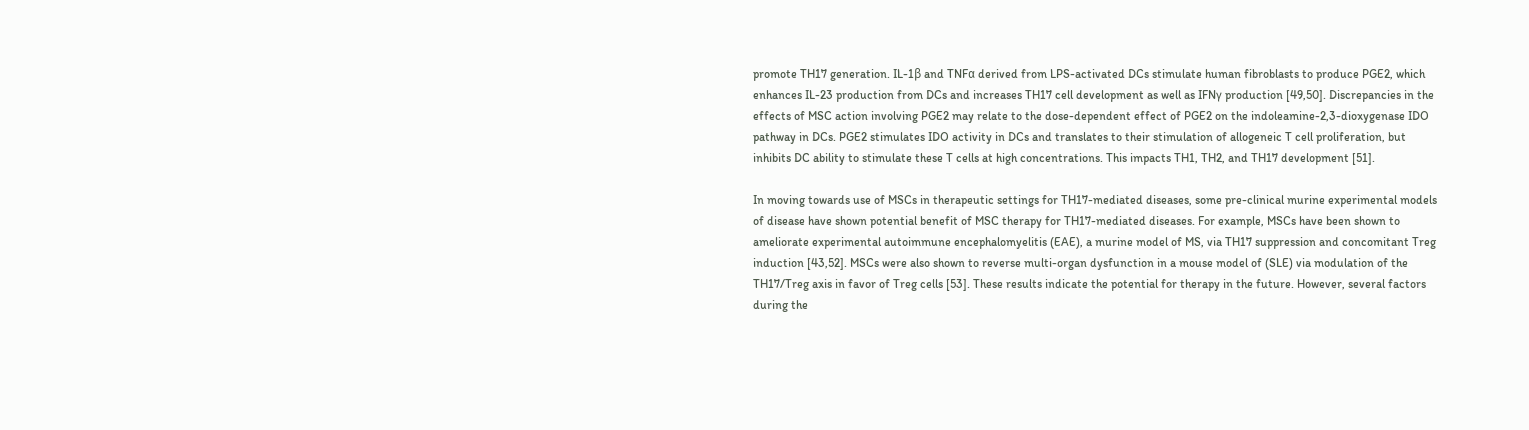promote TH17 generation. IL-1β and TNFα derived from LPS-activated DCs stimulate human fibroblasts to produce PGE2, which enhances IL-23 production from DCs and increases TH17 cell development as well as IFNγ production [49,50]. Discrepancies in the effects of MSC action involving PGE2 may relate to the dose-dependent effect of PGE2 on the indoleamine-2,3-dioxygenase IDO pathway in DCs. PGE2 stimulates IDO activity in DCs and translates to their stimulation of allogeneic T cell proliferation, but inhibits DC ability to stimulate these T cells at high concentrations. This impacts TH1, TH2, and TH17 development [51].

In moving towards use of MSCs in therapeutic settings for TH17-mediated diseases, some pre-clinical murine experimental models of disease have shown potential benefit of MSC therapy for TH17-mediated diseases. For example, MSCs have been shown to ameliorate experimental autoimmune encephalomyelitis (EAE), a murine model of MS, via TH17 suppression and concomitant Treg induction [43,52]. MSCs were also shown to reverse multi-organ dysfunction in a mouse model of (SLE) via modulation of the TH17/Treg axis in favor of Treg cells [53]. These results indicate the potential for therapy in the future. However, several factors during the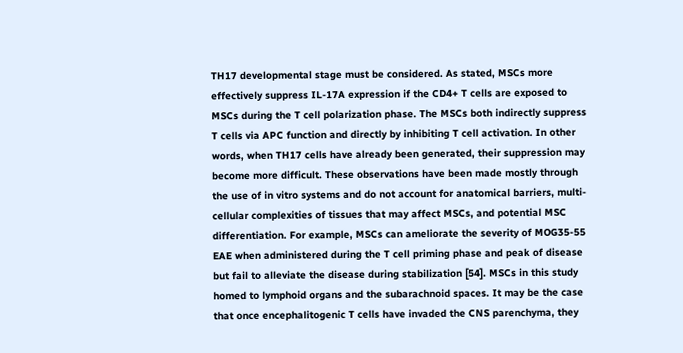TH17 developmental stage must be considered. As stated, MSCs more effectively suppress IL-17A expression if the CD4+ T cells are exposed to MSCs during the T cell polarization phase. The MSCs both indirectly suppress T cells via APC function and directly by inhibiting T cell activation. In other words, when TH17 cells have already been generated, their suppression may become more difficult. These observations have been made mostly through the use of in vitro systems and do not account for anatomical barriers, multi-cellular complexities of tissues that may affect MSCs, and potential MSC differentiation. For example, MSCs can ameliorate the severity of MOG35-55 EAE when administered during the T cell priming phase and peak of disease but fail to alleviate the disease during stabilization [54]. MSCs in this study homed to lymphoid organs and the subarachnoid spaces. It may be the case that once encephalitogenic T cells have invaded the CNS parenchyma, they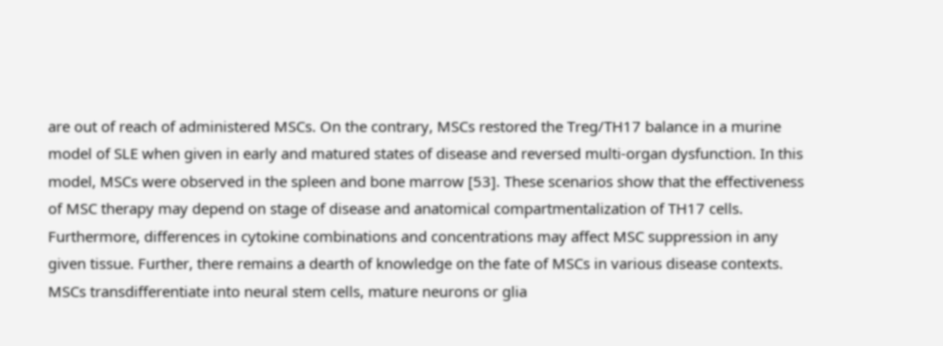are out of reach of administered MSCs. On the contrary, MSCs restored the Treg/TH17 balance in a murine model of SLE when given in early and matured states of disease and reversed multi-organ dysfunction. In this model, MSCs were observed in the spleen and bone marrow [53]. These scenarios show that the effectiveness of MSC therapy may depend on stage of disease and anatomical compartmentalization of TH17 cells. Furthermore, differences in cytokine combinations and concentrations may affect MSC suppression in any given tissue. Further, there remains a dearth of knowledge on the fate of MSCs in various disease contexts. MSCs transdifferentiate into neural stem cells, mature neurons or glia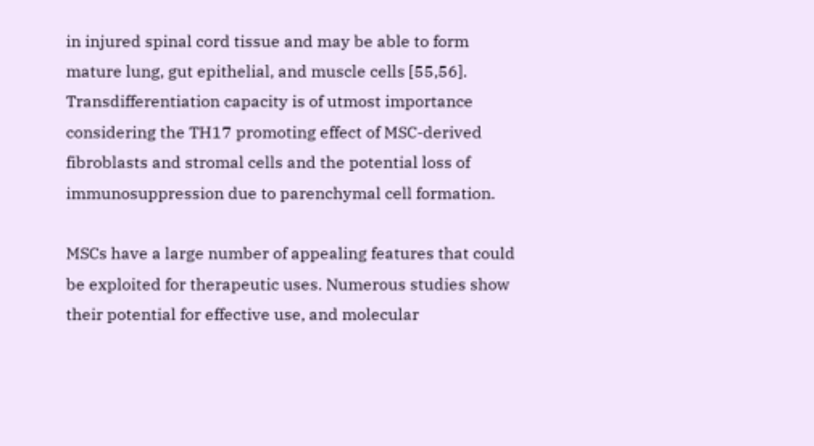in injured spinal cord tissue and may be able to form mature lung, gut epithelial, and muscle cells [55,56]. Transdifferentiation capacity is of utmost importance considering the TH17 promoting effect of MSC-derived fibroblasts and stromal cells and the potential loss of immunosuppression due to parenchymal cell formation.

MSCs have a large number of appealing features that could be exploited for therapeutic uses. Numerous studies show their potential for effective use, and molecular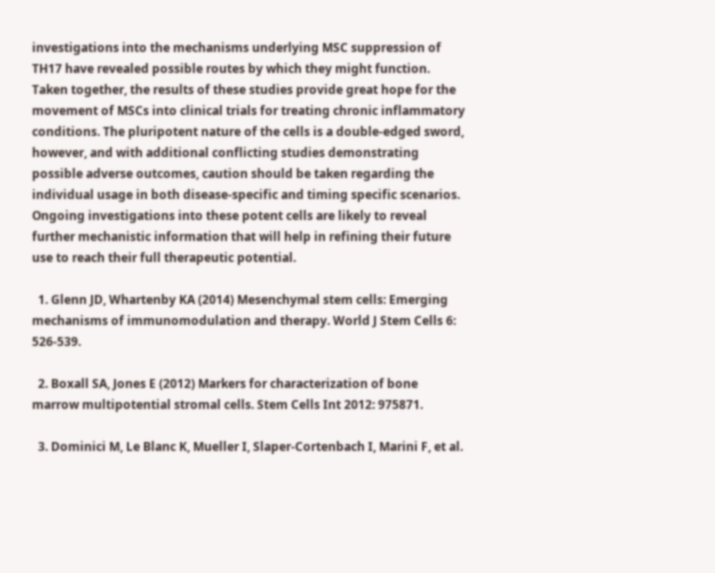investigations into the mechanisms underlying MSC suppression of TH17 have revealed possible routes by which they might function. Taken together, the results of these studies provide great hope for the movement of MSCs into clinical trials for treating chronic inflammatory conditions. The pluripotent nature of the cells is a double-edged sword, however, and with additional conflicting studies demonstrating possible adverse outcomes, caution should be taken regarding the individual usage in both disease-specific and timing specific scenarios. Ongoing investigations into these potent cells are likely to reveal further mechanistic information that will help in refining their future use to reach their full therapeutic potential.

  1. Glenn JD, Whartenby KA (2014) Mesenchymal stem cells: Emerging mechanisms of immunomodulation and therapy. World J Stem Cells 6: 526-539.

  2. Boxall SA, Jones E (2012) Markers for characterization of bone marrow multipotential stromal cells. Stem Cells Int 2012: 975871.

  3. Dominici M, Le Blanc K, Mueller I, Slaper-Cortenbach I, Marini F, et al.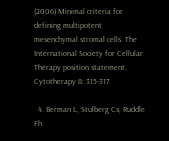(2006) Minimal criteria for defining multipotent mesenchymal stromal cells. The International Society for Cellular Therapy position statement. Cytotherapy 8: 315-317.

  4. Berman L, Stulberg Cs, Ruddle Fh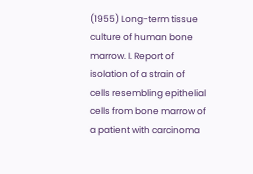(1955) Long-term tissue culture of human bone marrow. I. Report of isolation of a strain of cells resembling epithelial cells from bone marrow of a patient with carcinoma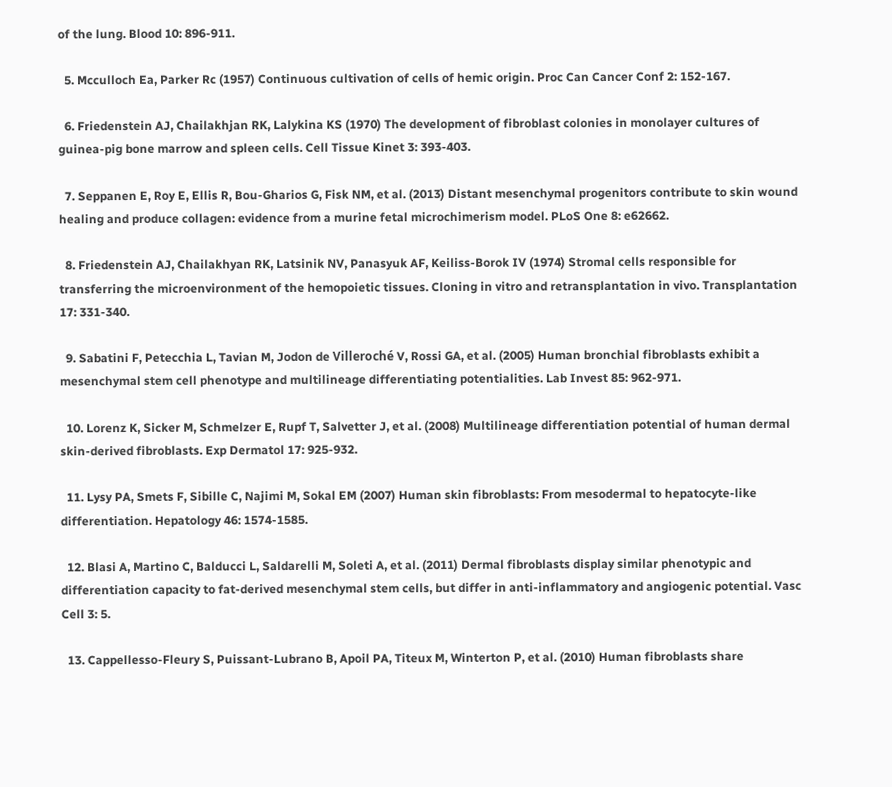of the lung. Blood 10: 896-911.

  5. Mcculloch Ea, Parker Rc (1957) Continuous cultivation of cells of hemic origin. Proc Can Cancer Conf 2: 152-167.

  6. Friedenstein AJ, Chailakhjan RK, Lalykina KS (1970) The development of fibroblast colonies in monolayer cultures of guinea-pig bone marrow and spleen cells. Cell Tissue Kinet 3: 393-403.

  7. Seppanen E, Roy E, Ellis R, Bou-Gharios G, Fisk NM, et al. (2013) Distant mesenchymal progenitors contribute to skin wound healing and produce collagen: evidence from a murine fetal microchimerism model. PLoS One 8: e62662.

  8. Friedenstein AJ, Chailakhyan RK, Latsinik NV, Panasyuk AF, Keiliss-Borok IV (1974) Stromal cells responsible for transferring the microenvironment of the hemopoietic tissues. Cloning in vitro and retransplantation in vivo. Transplantation 17: 331-340.

  9. Sabatini F, Petecchia L, Tavian M, Jodon de Villeroché V, Rossi GA, et al. (2005) Human bronchial fibroblasts exhibit a mesenchymal stem cell phenotype and multilineage differentiating potentialities. Lab Invest 85: 962-971.

  10. Lorenz K, Sicker M, Schmelzer E, Rupf T, Salvetter J, et al. (2008) Multilineage differentiation potential of human dermal skin-derived fibroblasts. Exp Dermatol 17: 925-932.

  11. Lysy PA, Smets F, Sibille C, Najimi M, Sokal EM (2007) Human skin fibroblasts: From mesodermal to hepatocyte-like differentiation. Hepatology 46: 1574-1585.

  12. Blasi A, Martino C, Balducci L, Saldarelli M, Soleti A, et al. (2011) Dermal fibroblasts display similar phenotypic and differentiation capacity to fat-derived mesenchymal stem cells, but differ in anti-inflammatory and angiogenic potential. Vasc Cell 3: 5.

  13. Cappellesso-Fleury S, Puissant-Lubrano B, Apoil PA, Titeux M, Winterton P, et al. (2010) Human fibroblasts share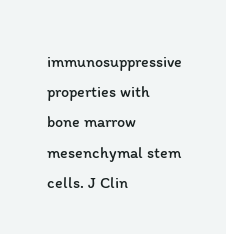immunosuppressive properties with bone marrow mesenchymal stem cells. J Clin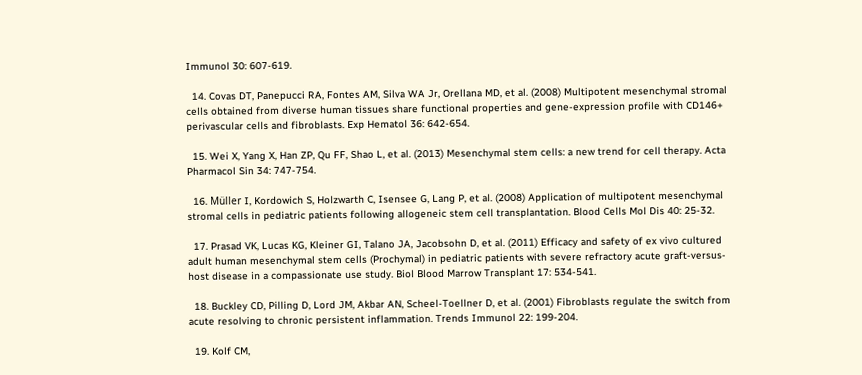Immunol 30: 607-619.

  14. Covas DT, Panepucci RA, Fontes AM, Silva WA Jr, Orellana MD, et al. (2008) Multipotent mesenchymal stromal cells obtained from diverse human tissues share functional properties and gene-expression profile with CD146+ perivascular cells and fibroblasts. Exp Hematol 36: 642-654.

  15. Wei X, Yang X, Han ZP, Qu FF, Shao L, et al. (2013) Mesenchymal stem cells: a new trend for cell therapy. Acta Pharmacol Sin 34: 747-754.

  16. Müller I, Kordowich S, Holzwarth C, Isensee G, Lang P, et al. (2008) Application of multipotent mesenchymal stromal cells in pediatric patients following allogeneic stem cell transplantation. Blood Cells Mol Dis 40: 25-32.

  17. Prasad VK, Lucas KG, Kleiner GI, Talano JA, Jacobsohn D, et al. (2011) Efficacy and safety of ex vivo cultured adult human mesenchymal stem cells (Prochymal) in pediatric patients with severe refractory acute graft-versus-host disease in a compassionate use study. Biol Blood Marrow Transplant 17: 534-541.

  18. Buckley CD, Pilling D, Lord JM, Akbar AN, Scheel-Toellner D, et al. (2001) Fibroblasts regulate the switch from acute resolving to chronic persistent inflammation. Trends Immunol 22: 199-204.

  19. Kolf CM,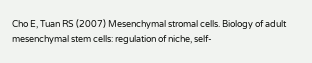Cho E, Tuan RS (2007) Mesenchymal stromal cells. Biology of adult mesenchymal stem cells: regulation of niche, self-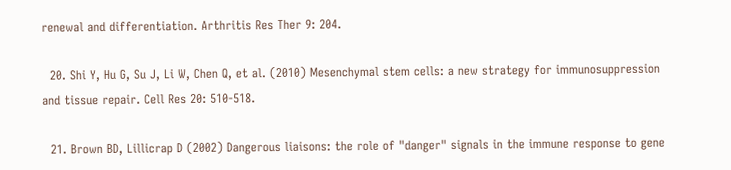renewal and differentiation. Arthritis Res Ther 9: 204.

  20. Shi Y, Hu G, Su J, Li W, Chen Q, et al. (2010) Mesenchymal stem cells: a new strategy for immunosuppression and tissue repair. Cell Res 20: 510-518.

  21. Brown BD, Lillicrap D (2002) Dangerous liaisons: the role of "danger" signals in the immune response to gene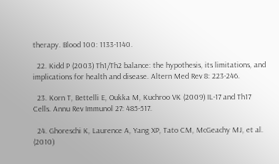therapy. Blood 100: 1133-1140.

  22. Kidd P (2003) Th1/Th2 balance: the hypothesis, its limitations, and implications for health and disease. Altern Med Rev 8: 223-246.

  23. Korn T, Bettelli E, Oukka M, Kuchroo VK (2009) IL-17 and Th17 Cells. Annu Rev Immunol 27: 485-517.

  24. Ghoreschi K, Laurence A, Yang XP, Tato CM, McGeachy MJ, et al. (2010)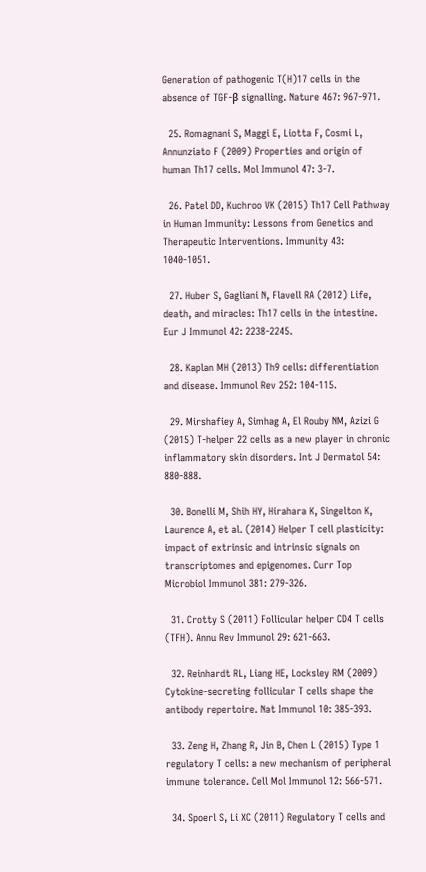Generation of pathogenic T(H)17 cells in the absence of TGF-β signalling. Nature 467: 967-971.

  25. Romagnani S, Maggi E, Liotta F, Cosmi L, Annunziato F (2009) Properties and origin of human Th17 cells. Mol Immunol 47: 3-7.

  26. Patel DD, Kuchroo VK (2015) Th17 Cell Pathway in Human Immunity: Lessons from Genetics and Therapeutic Interventions. Immunity 43: 1040-1051.

  27. Huber S, Gagliani N, Flavell RA (2012) Life, death, and miracles: Th17 cells in the intestine. Eur J Immunol 42: 2238-2245.

  28. Kaplan MH (2013) Th9 cells: differentiation and disease. Immunol Rev 252: 104-115.

  29. Mirshafiey A, Simhag A, El Rouby NM, Azizi G (2015) T-helper 22 cells as a new player in chronic inflammatory skin disorders. Int J Dermatol 54: 880-888.

  30. Bonelli M, Shih HY, Hirahara K, Singelton K, Laurence A, et al. (2014) Helper T cell plasticity: impact of extrinsic and intrinsic signals on transcriptomes and epigenomes. Curr Top Microbiol Immunol 381: 279-326.

  31. Crotty S (2011) Follicular helper CD4 T cells (TFH). Annu Rev Immunol 29: 621-663.

  32. Reinhardt RL, Liang HE, Locksley RM (2009) Cytokine-secreting follicular T cells shape the antibody repertoire. Nat Immunol 10: 385-393.

  33. Zeng H, Zhang R, Jin B, Chen L (2015) Type 1 regulatory T cells: a new mechanism of peripheral immune tolerance. Cell Mol Immunol 12: 566-571.

  34. Spoerl S, Li XC (2011) Regulatory T cells and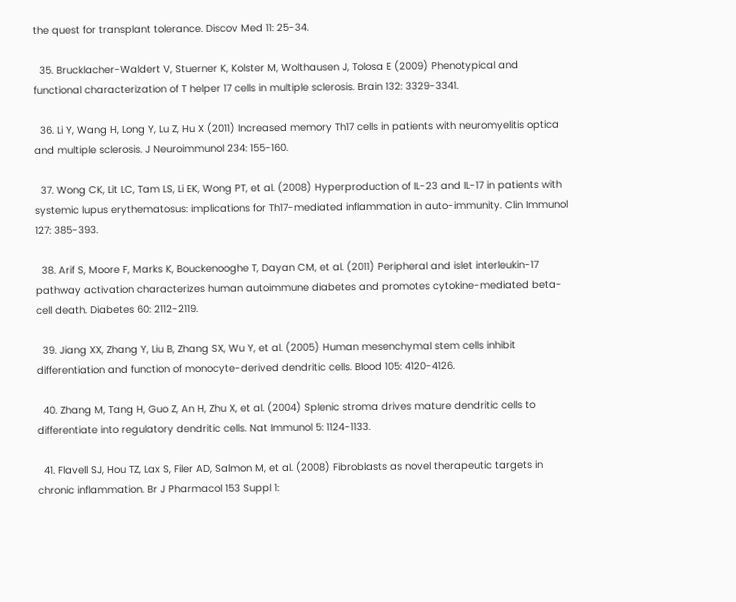the quest for transplant tolerance. Discov Med 11: 25-34.

  35. Brucklacher-Waldert V, Stuerner K, Kolster M, Wolthausen J, Tolosa E (2009) Phenotypical and functional characterization of T helper 17 cells in multiple sclerosis. Brain 132: 3329-3341.

  36. Li Y, Wang H, Long Y, Lu Z, Hu X (2011) Increased memory Th17 cells in patients with neuromyelitis optica and multiple sclerosis. J Neuroimmunol 234: 155-160.

  37. Wong CK, Lit LC, Tam LS, Li EK, Wong PT, et al. (2008) Hyperproduction of IL-23 and IL-17 in patients with systemic lupus erythematosus: implications for Th17-mediated inflammation in auto-immunity. Clin Immunol 127: 385-393.

  38. Arif S, Moore F, Marks K, Bouckenooghe T, Dayan CM, et al. (2011) Peripheral and islet interleukin-17 pathway activation characterizes human autoimmune diabetes and promotes cytokine-mediated beta-cell death. Diabetes 60: 2112-2119.

  39. Jiang XX, Zhang Y, Liu B, Zhang SX, Wu Y, et al. (2005) Human mesenchymal stem cells inhibit differentiation and function of monocyte-derived dendritic cells. Blood 105: 4120-4126.

  40. Zhang M, Tang H, Guo Z, An H, Zhu X, et al. (2004) Splenic stroma drives mature dendritic cells to differentiate into regulatory dendritic cells. Nat Immunol 5: 1124-1133.

  41. Flavell SJ, Hou TZ, Lax S, Filer AD, Salmon M, et al. (2008) Fibroblasts as novel therapeutic targets in chronic inflammation. Br J Pharmacol 153 Suppl 1: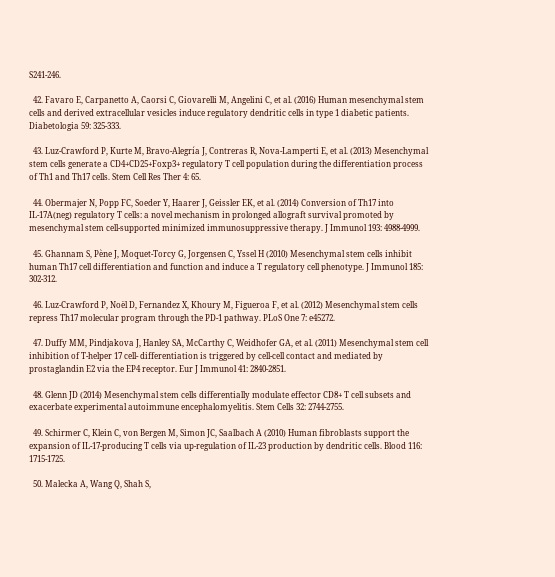S241-246.

  42. Favaro E, Carpanetto A, Caorsi C, Giovarelli M, Angelini C, et al. (2016) Human mesenchymal stem cells and derived extracellular vesicles induce regulatory dendritic cells in type 1 diabetic patients. Diabetologia 59: 325-333.

  43. Luz-Crawford P, Kurte M, Bravo-Alegría J, Contreras R, Nova-Lamperti E, et al. (2013) Mesenchymal stem cells generate a CD4+CD25+Foxp3+ regulatory T cell population during the differentiation process of Th1 and Th17 cells. Stem Cell Res Ther 4: 65.

  44. Obermajer N, Popp FC, Soeder Y, Haarer J, Geissler EK, et al. (2014) Conversion of Th17 into IL-17A(neg) regulatory T cells: a novel mechanism in prolonged allograft survival promoted by mesenchymal stem cell-supported minimized immunosuppressive therapy. J Immunol 193: 4988-4999.

  45. Ghannam S, Pène J, Moquet-Torcy G, Jorgensen C, Yssel H (2010) Mesenchymal stem cells inhibit human Th17 cell differentiation and function and induce a T regulatory cell phenotype. J Immunol 185: 302-312.

  46. Luz-Crawford P, Noël D, Fernandez X, Khoury M, Figueroa F, et al. (2012) Mesenchymal stem cells repress Th17 molecular program through the PD-1 pathway. PLoS One 7: e45272.

  47. Duffy MM, Pindjakova J, Hanley SA, McCarthy C, Weidhofer GA, et al. (2011) Mesenchymal stem cell inhibition of T-helper 17 cell- differentiation is triggered by cell-cell contact and mediated by prostaglandin E2 via the EP4 receptor. Eur J Immunol 41: 2840-2851.

  48. Glenn JD (2014) Mesenchymal stem cells differentially modulate effector CD8+ T cell subsets and exacerbate experimental autoimmune encephalomyelitis. Stem Cells 32: 2744-2755.

  49. Schirmer C, Klein C, von Bergen M, Simon JC, Saalbach A (2010) Human fibroblasts support the expansion of IL-17-producing T cells via up-regulation of IL-23 production by dendritic cells. Blood 116: 1715-1725.

  50. Malecka A, Wang Q, Shah S,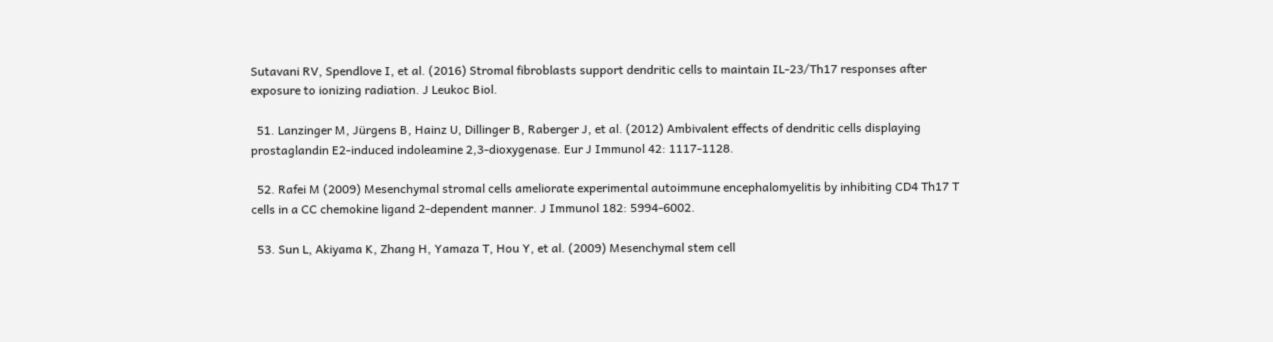Sutavani RV, Spendlove I, et al. (2016) Stromal fibroblasts support dendritic cells to maintain IL-23/Th17 responses after exposure to ionizing radiation. J Leukoc Biol.

  51. Lanzinger M, Jürgens B, Hainz U, Dillinger B, Raberger J, et al. (2012) Ambivalent effects of dendritic cells displaying prostaglandin E2-induced indoleamine 2,3-dioxygenase. Eur J Immunol 42: 1117-1128.

  52. Rafei M (2009) Mesenchymal stromal cells ameliorate experimental autoimmune encephalomyelitis by inhibiting CD4 Th17 T cells in a CC chemokine ligand 2-dependent manner. J Immunol 182: 5994-6002.

  53. Sun L, Akiyama K, Zhang H, Yamaza T, Hou Y, et al. (2009) Mesenchymal stem cell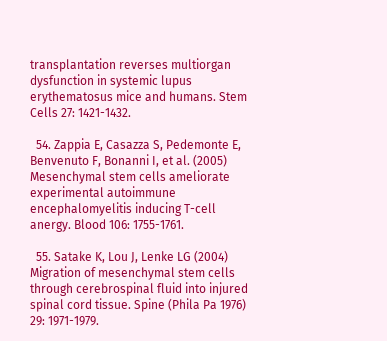transplantation reverses multiorgan dysfunction in systemic lupus erythematosus mice and humans. Stem Cells 27: 1421-1432.

  54. Zappia E, Casazza S, Pedemonte E, Benvenuto F, Bonanni I, et al. (2005) Mesenchymal stem cells ameliorate experimental autoimmune encephalomyelitis inducing T-cell anergy. Blood 106: 1755-1761.

  55. Satake K, Lou J, Lenke LG (2004) Migration of mesenchymal stem cells through cerebrospinal fluid into injured spinal cord tissue. Spine (Phila Pa 1976) 29: 1971-1979.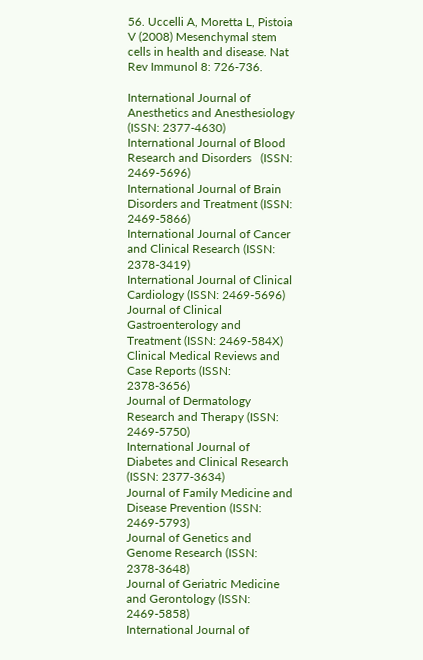56. Uccelli A, Moretta L, Pistoia V (2008) Mesenchymal stem cells in health and disease. Nat Rev Immunol 8: 726-736.

International Journal of Anesthetics and Anesthesiology (ISSN: 2377-4630)
International Journal of Blood Research and Disorders   (ISSN: 2469-5696)
International Journal of Brain Disorders and Treatment (ISSN: 2469-5866)
International Journal of Cancer and Clinical Research (ISSN: 2378-3419)
International Journal of Clinical Cardiology (ISSN: 2469-5696)
Journal of Clinical Gastroenterology and Treatment (ISSN: 2469-584X)
Clinical Medical Reviews and Case Reports (ISSN: 2378-3656)
Journal of Dermatology Research and Therapy (ISSN: 2469-5750)
International Journal of Diabetes and Clinical Research (ISSN: 2377-3634)
Journal of Family Medicine and Disease Prevention (ISSN: 2469-5793)
Journal of Genetics and Genome Research (ISSN: 2378-3648)
Journal of Geriatric Medicine and Gerontology (ISSN: 2469-5858)
International Journal of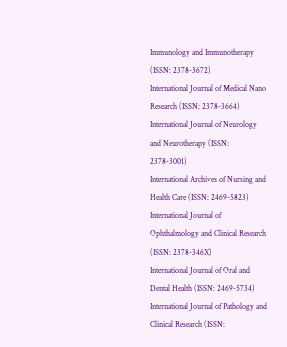Immunology and Immunotherapy (ISSN: 2378-3672)
International Journal of Medical Nano Research (ISSN: 2378-3664)
International Journal of Neurology and Neurotherapy (ISSN: 2378-3001)
International Archives of Nursing and Health Care (ISSN: 2469-5823)
International Journal of Ophthalmology and Clinical Research (ISSN: 2378-346X)
International Journal of Oral and Dental Health (ISSN: 2469-5734)
International Journal of Pathology and Clinical Research (ISSN: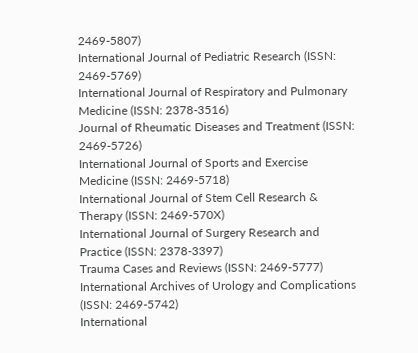2469-5807)
International Journal of Pediatric Research (ISSN: 2469-5769)
International Journal of Respiratory and Pulmonary Medicine (ISSN: 2378-3516)
Journal of Rheumatic Diseases and Treatment (ISSN: 2469-5726)
International Journal of Sports and Exercise Medicine (ISSN: 2469-5718)
International Journal of Stem Cell Research & Therapy (ISSN: 2469-570X)
International Journal of Surgery Research and Practice (ISSN: 2378-3397)
Trauma Cases and Reviews (ISSN: 2469-5777)
International Archives of Urology and Complications (ISSN: 2469-5742)
International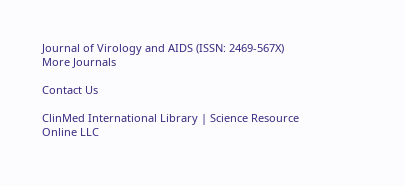Journal of Virology and AIDS (ISSN: 2469-567X)
More Journals

Contact Us

ClinMed International Library | Science Resource Online LLC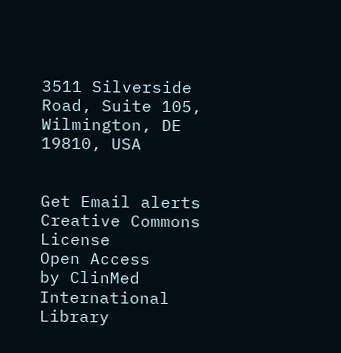3511 Silverside Road, Suite 105, Wilmington, DE 19810, USA


Get Email alerts
Creative Commons License
Open Access
by ClinMed International Library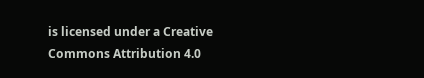is licensed under a Creative Commons Attribution 4.0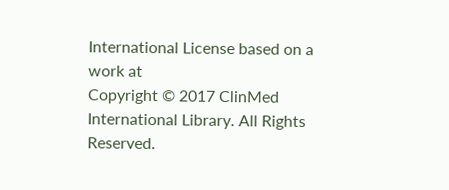International License based on a work at
Copyright © 2017 ClinMed International Library. All Rights Reserved.